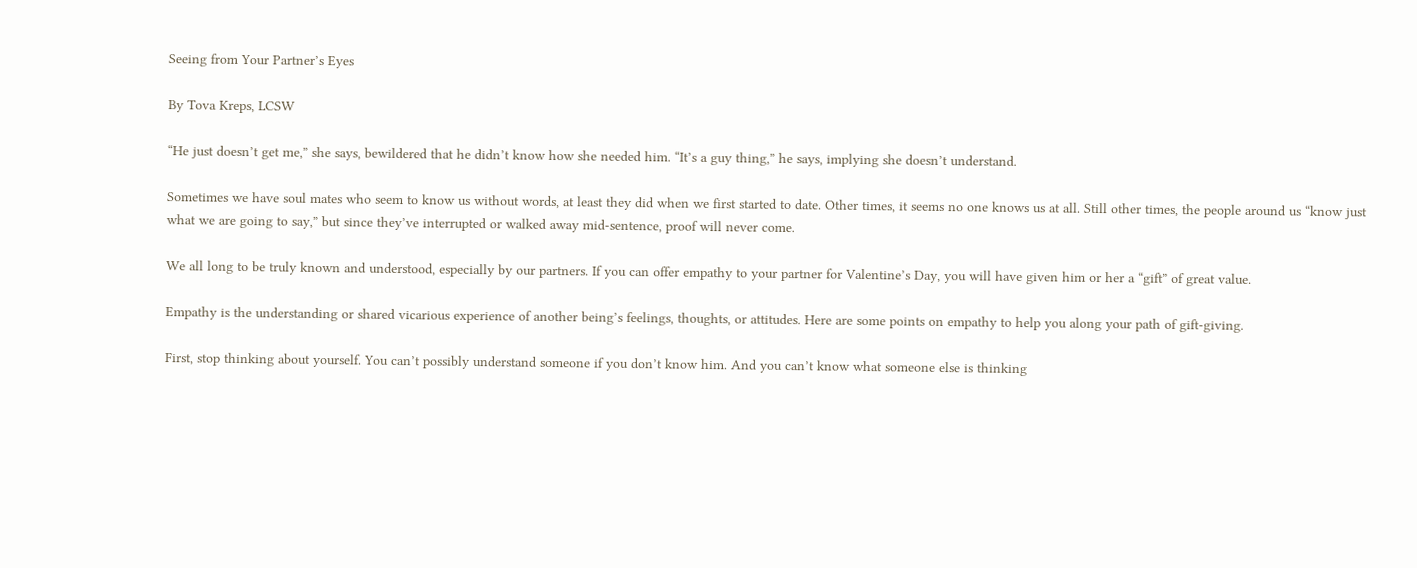Seeing from Your Partner’s Eyes

By Tova Kreps, LCSW

“He just doesn’t get me,” she says, bewildered that he didn’t know how she needed him. “It’s a guy thing,” he says, implying she doesn’t understand.

Sometimes we have soul mates who seem to know us without words, at least they did when we first started to date. Other times, it seems no one knows us at all. Still other times, the people around us “know just what we are going to say,” but since they’ve interrupted or walked away mid-sentence, proof will never come.

We all long to be truly known and understood, especially by our partners. If you can offer empathy to your partner for Valentine’s Day, you will have given him or her a “gift” of great value.

Empathy is the understanding or shared vicarious experience of another being’s feelings, thoughts, or attitudes. Here are some points on empathy to help you along your path of gift-giving.

First, stop thinking about yourself. You can’t possibly understand someone if you don’t know him. And you can’t know what someone else is thinking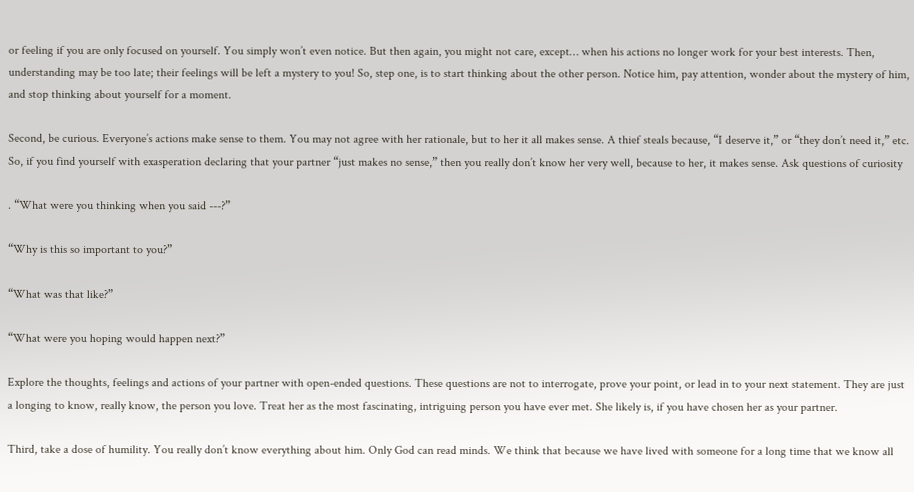or feeling if you are only focused on yourself. You simply won’t even notice. But then again, you might not care, except… when his actions no longer work for your best interests. Then, understanding may be too late; their feelings will be left a mystery to you! So, step one, is to start thinking about the other person. Notice him, pay attention, wonder about the mystery of him, and stop thinking about yourself for a moment.

Second, be curious. Everyone’s actions make sense to them. You may not agree with her rationale, but to her it all makes sense. A thief steals because, “I deserve it,” or “they don’t need it,” etc. So, if you find yourself with exasperation declaring that your partner “just makes no sense,” then you really don’t know her very well, because to her, it makes sense. Ask questions of curiosity

. “What were you thinking when you said ---?”

“Why is this so important to you?”

“What was that like?”

“What were you hoping would happen next?”

Explore the thoughts, feelings and actions of your partner with open-ended questions. These questions are not to interrogate, prove your point, or lead in to your next statement. They are just a longing to know, really know, the person you love. Treat her as the most fascinating, intriguing person you have ever met. She likely is, if you have chosen her as your partner.

Third, take a dose of humility. You really don’t know everything about him. Only God can read minds. We think that because we have lived with someone for a long time that we know all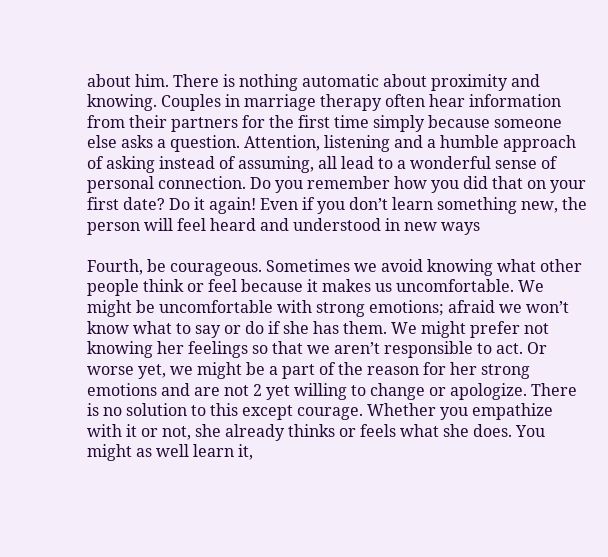about him. There is nothing automatic about proximity and knowing. Couples in marriage therapy often hear information from their partners for the first time simply because someone else asks a question. Attention, listening and a humble approach of asking instead of assuming, all lead to a wonderful sense of personal connection. Do you remember how you did that on your first date? Do it again! Even if you don’t learn something new, the person will feel heard and understood in new ways

Fourth, be courageous. Sometimes we avoid knowing what other people think or feel because it makes us uncomfortable. We might be uncomfortable with strong emotions; afraid we won’t know what to say or do if she has them. We might prefer not knowing her feelings so that we aren’t responsible to act. Or worse yet, we might be a part of the reason for her strong emotions and are not 2 yet willing to change or apologize. There is no solution to this except courage. Whether you empathize with it or not, she already thinks or feels what she does. You might as well learn it,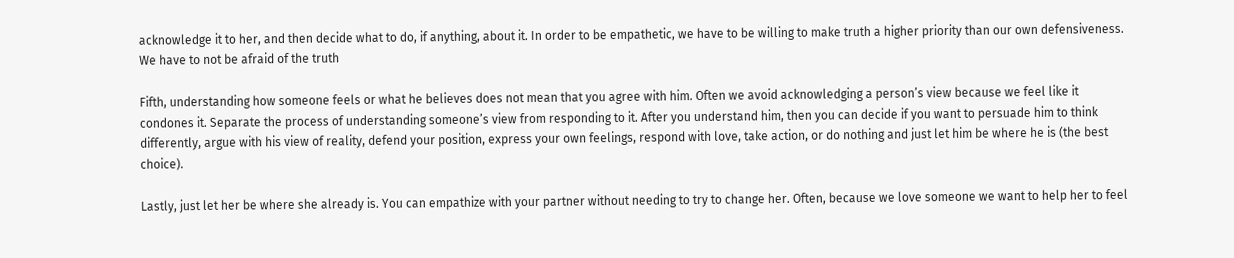acknowledge it to her, and then decide what to do, if anything, about it. In order to be empathetic, we have to be willing to make truth a higher priority than our own defensiveness. We have to not be afraid of the truth

Fifth, understanding how someone feels or what he believes does not mean that you agree with him. Often we avoid acknowledging a person’s view because we feel like it condones it. Separate the process of understanding someone’s view from responding to it. After you understand him, then you can decide if you want to persuade him to think differently, argue with his view of reality, defend your position, express your own feelings, respond with love, take action, or do nothing and just let him be where he is (the best choice).

Lastly, just let her be where she already is. You can empathize with your partner without needing to try to change her. Often, because we love someone we want to help her to feel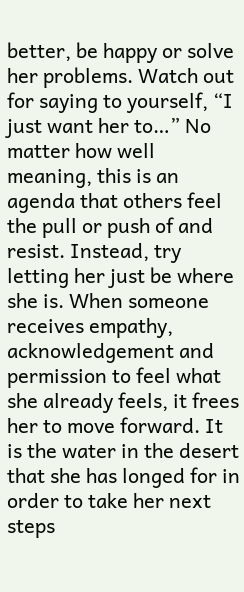better, be happy or solve her problems. Watch out for saying to yourself, “I just want her to…” No matter how well meaning, this is an agenda that others feel the pull or push of and resist. Instead, try letting her just be where she is. When someone receives empathy, acknowledgement and permission to feel what she already feels, it frees her to move forward. It is the water in the desert that she has longed for in order to take her next steps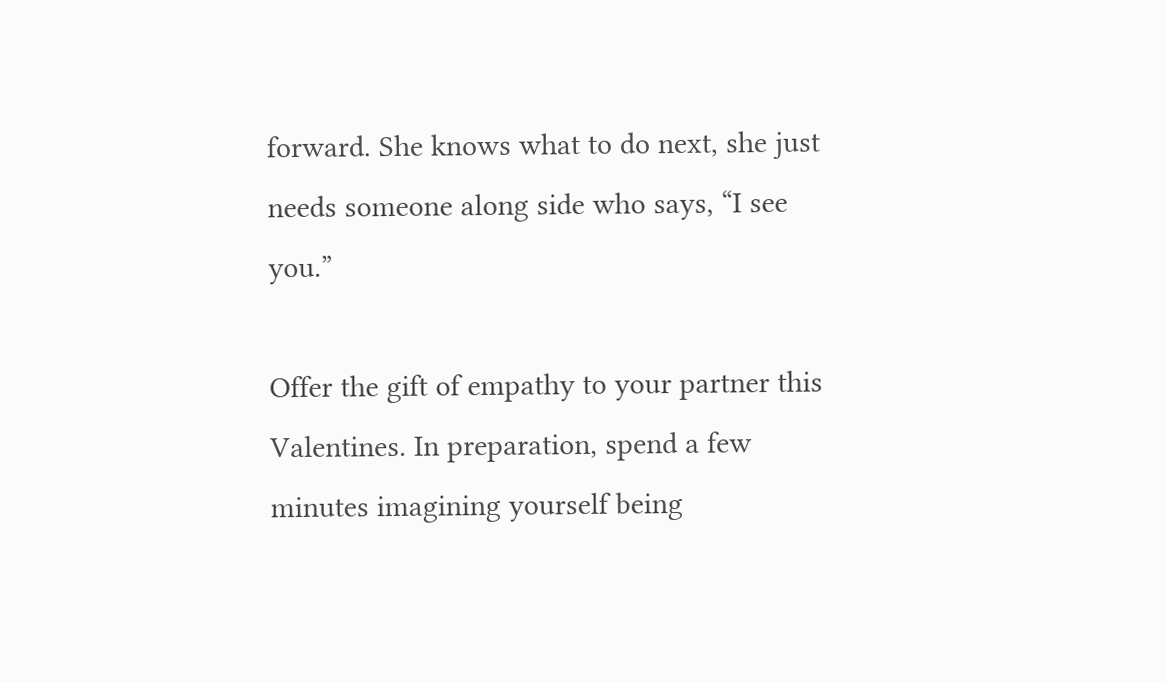forward. She knows what to do next, she just needs someone along side who says, “I see you.”

Offer the gift of empathy to your partner this Valentines. In preparation, spend a few minutes imagining yourself being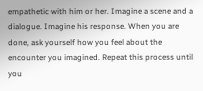empathetic with him or her. Imagine a scene and a dialogue. Imagine his response. When you are done, ask yourself how you feel about the encounter you imagined. Repeat this process until you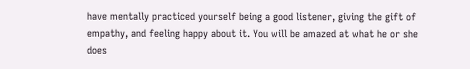have mentally practiced yourself being a good listener, giving the gift of empathy, and feeling happy about it. You will be amazed at what he or she does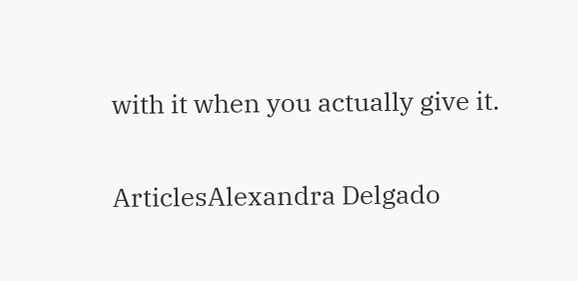with it when you actually give it.

ArticlesAlexandra Delgado